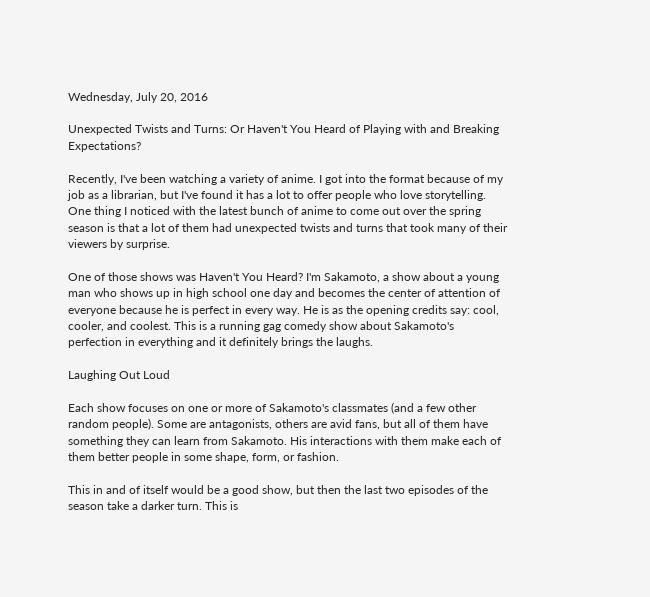Wednesday, July 20, 2016

Unexpected Twists and Turns: Or Haven't You Heard of Playing with and Breaking Expectations?

Recently, I've been watching a variety of anime. I got into the format because of my job as a librarian, but I've found it has a lot to offer people who love storytelling. One thing I noticed with the latest bunch of anime to come out over the spring season is that a lot of them had unexpected twists and turns that took many of their viewers by surprise.

One of those shows was Haven't You Heard? I'm Sakamoto, a show about a young man who shows up in high school one day and becomes the center of attention of everyone because he is perfect in every way. He is as the opening credits say: cool, cooler, and coolest. This is a running gag comedy show about Sakamoto's perfection in everything and it definitely brings the laughs.

Laughing Out Loud

Each show focuses on one or more of Sakamoto's classmates (and a few other random people). Some are antagonists, others are avid fans, but all of them have something they can learn from Sakamoto. His interactions with them make each of them better people in some shape, form, or fashion.

This in and of itself would be a good show, but then the last two episodes of the season take a darker turn. This is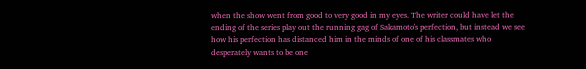when the show went from good to very good in my eyes. The writer could have let the ending of the series play out the running gag of Sakamoto's perfection, but instead we see how his perfection has distanced him in the minds of one of his classmates who desperately wants to be one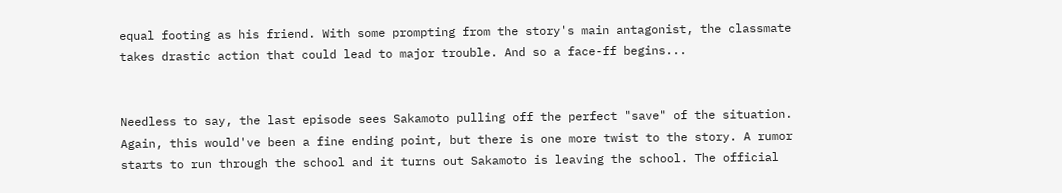equal footing as his friend. With some prompting from the story's main antagonist, the classmate takes drastic action that could lead to major trouble. And so a face-ff begins...


Needless to say, the last episode sees Sakamoto pulling off the perfect "save" of the situation. Again, this would've been a fine ending point, but there is one more twist to the story. A rumor starts to run through the school and it turns out Sakamoto is leaving the school. The official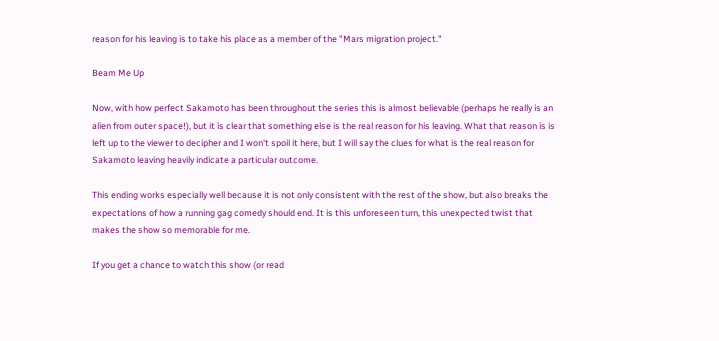reason for his leaving is to take his place as a member of the "Mars migration project."

Beam Me Up

Now, with how perfect Sakamoto has been throughout the series this is almost believable (perhaps he really is an alien from outer space!), but it is clear that something else is the real reason for his leaving. What that reason is is left up to the viewer to decipher and I won't spoil it here, but I will say the clues for what is the real reason for Sakamoto leaving heavily indicate a particular outcome.

This ending works especially well because it is not only consistent with the rest of the show, but also breaks the expectations of how a running gag comedy should end. It is this unforeseen turn, this unexpected twist that makes the show so memorable for me.

If you get a chance to watch this show (or read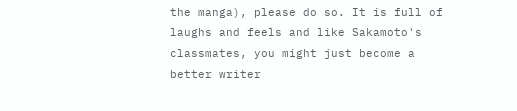the manga), please do so. It is full of laughs and feels and like Sakamoto's classmates, you might just become a better writer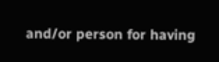and/or person for having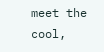meet the cool,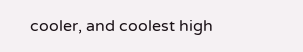cooler, and coolest high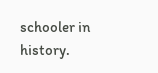schooler in history.